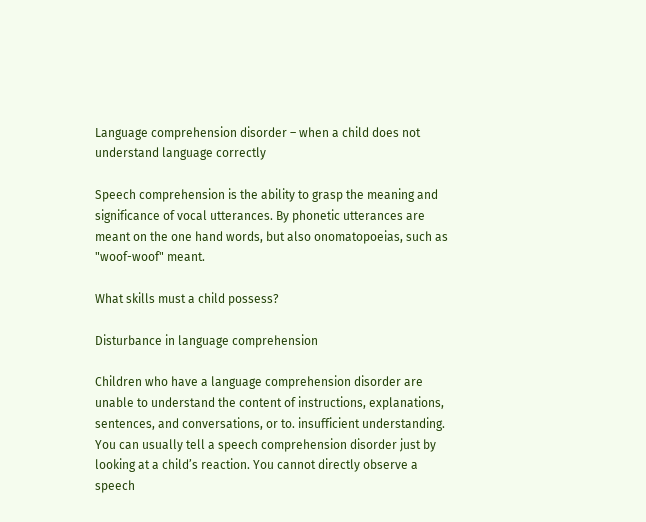Language comprehension disorder – when a child does not understand language correctly

Speech comprehension is the ability to grasp the meaning and significance of vocal utterances. By phonetic utterances are meant on the one hand words, but also onomatopoeias, such as "woof-woof" meant.

What skills must a child possess?

Disturbance in language comprehension

Children who have a language comprehension disorder are unable to understand the content of instructions, explanations, sentences, and conversations, or to. insufficient understanding.
You can usually tell a speech comprehension disorder just by looking at a child’s reaction. You cannot directly observe a speech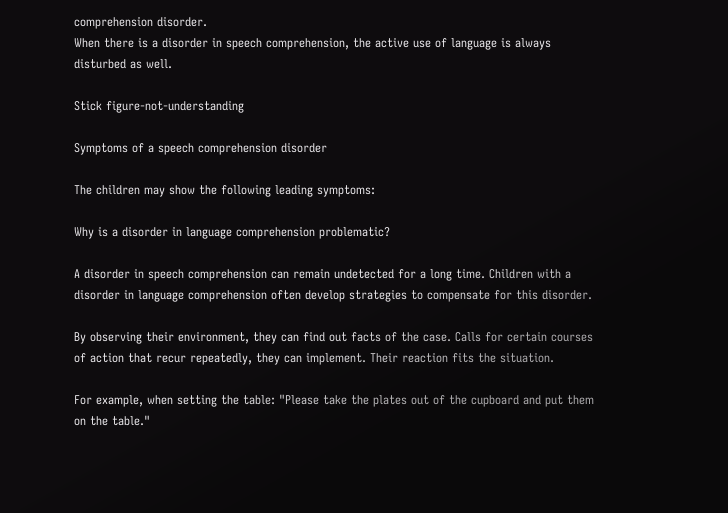comprehension disorder.
When there is a disorder in speech comprehension, the active use of language is always disturbed as well.

Stick figure-not-understanding

Symptoms of a speech comprehension disorder

The children may show the following leading symptoms:

Why is a disorder in language comprehension problematic?

A disorder in speech comprehension can remain undetected for a long time. Children with a disorder in language comprehension often develop strategies to compensate for this disorder.

By observing their environment, they can find out facts of the case. Calls for certain courses of action that recur repeatedly, they can implement. Their reaction fits the situation.

For example, when setting the table: "Please take the plates out of the cupboard and put them on the table."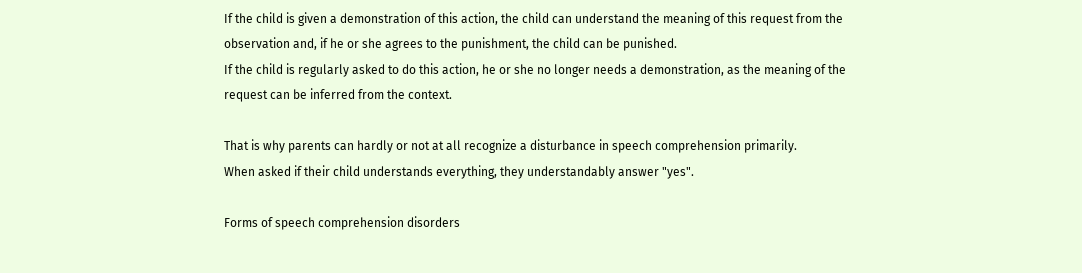If the child is given a demonstration of this action, the child can understand the meaning of this request from the observation and, if he or she agrees to the punishment, the child can be punished.
If the child is regularly asked to do this action, he or she no longer needs a demonstration, as the meaning of the request can be inferred from the context.

That is why parents can hardly or not at all recognize a disturbance in speech comprehension primarily.
When asked if their child understands everything, they understandably answer "yes".

Forms of speech comprehension disorders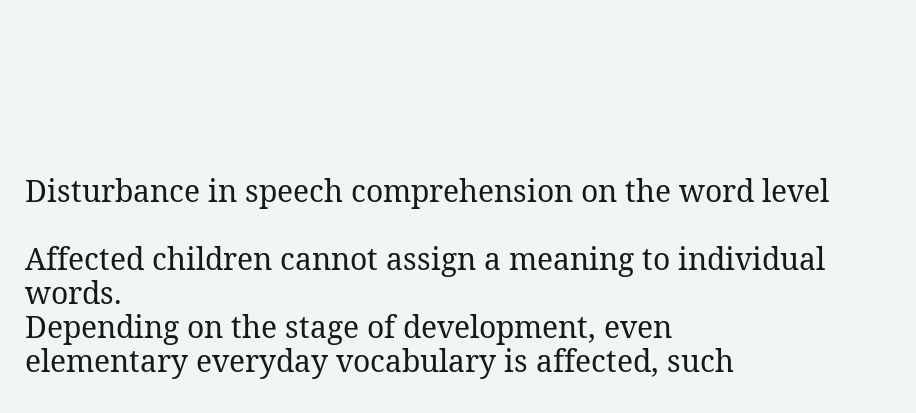Disturbance in speech comprehension on the word level

Affected children cannot assign a meaning to individual words.
Depending on the stage of development, even elementary everyday vocabulary is affected, such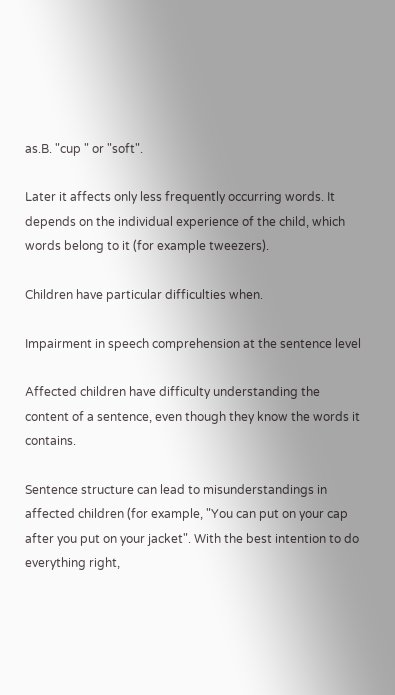as.B. "cup " or "soft".

Later it affects only less frequently occurring words. It depends on the individual experience of the child, which words belong to it (for example tweezers).

Children have particular difficulties when.

Impairment in speech comprehension at the sentence level

Affected children have difficulty understanding the content of a sentence, even though they know the words it contains.

Sentence structure can lead to misunderstandings in affected children (for example, "You can put on your cap after you put on your jacket". With the best intention to do everything right,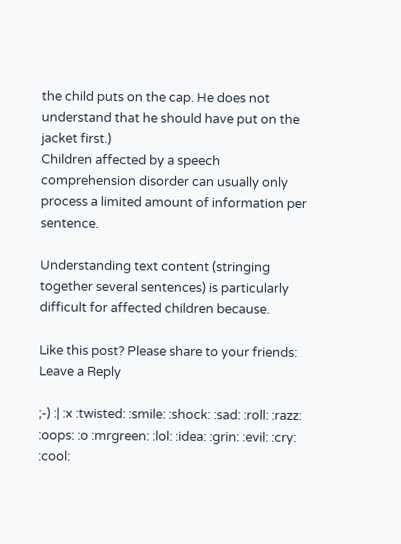the child puts on the cap. He does not understand that he should have put on the jacket first.)
Children affected by a speech comprehension disorder can usually only process a limited amount of information per sentence.

Understanding text content (stringing together several sentences) is particularly difficult for affected children because.

Like this post? Please share to your friends:
Leave a Reply

;-) :| :x :twisted: :smile: :shock: :sad: :roll: :razz: :oops: :o :mrgreen: :lol: :idea: :grin: :evil: :cry: :cool: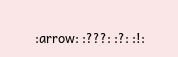:arrow: :???: :?: :!: